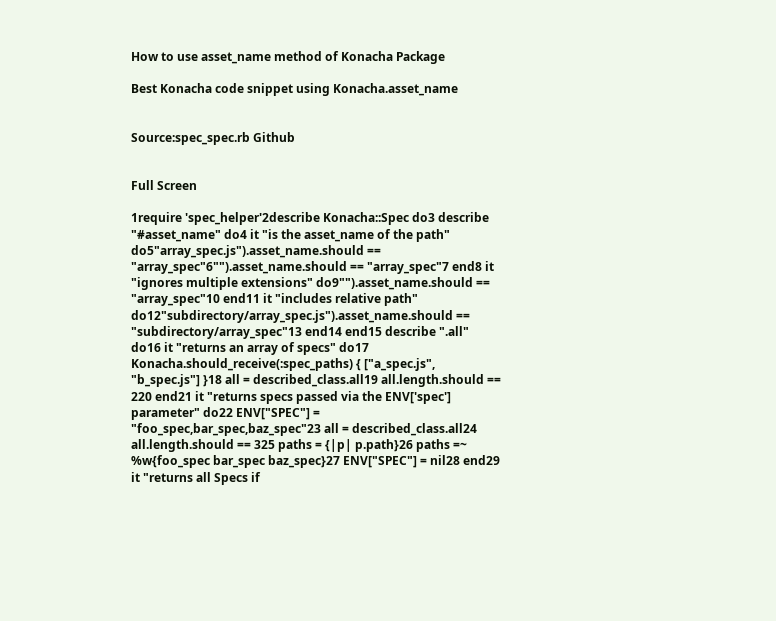How to use asset_name method of Konacha Package

Best Konacha code snippet using Konacha.asset_name


Source:spec_spec.rb Github


Full Screen

1require 'spec_helper'2describe Konacha::Spec do3 describe "#asset_name" do4 it "is the asset_name of the path" do5"array_spec.js").asset_name.should == "array_spec"6"").asset_name.should == "array_spec"7 end8 it "ignores multiple extensions" do9"").asset_name.should == "array_spec"10 end11 it "includes relative path" do12"subdirectory/array_spec.js").asset_name.should == "subdirectory/array_spec"13 end14 end15 describe ".all" do16 it "returns an array of specs" do17 Konacha.should_receive(:spec_paths) { ["a_spec.js", "b_spec.js"] }18 all = described_class.all19 all.length.should == 220 end21 it "returns specs passed via the ENV['spec'] parameter" do22 ENV["SPEC"] = "foo_spec,bar_spec,baz_spec"23 all = described_class.all24 all.length.should == 325 paths = {|p| p.path}26 paths =~ %w{foo_spec bar_spec baz_spec}27 ENV["SPEC"] = nil28 end29 it "returns all Specs if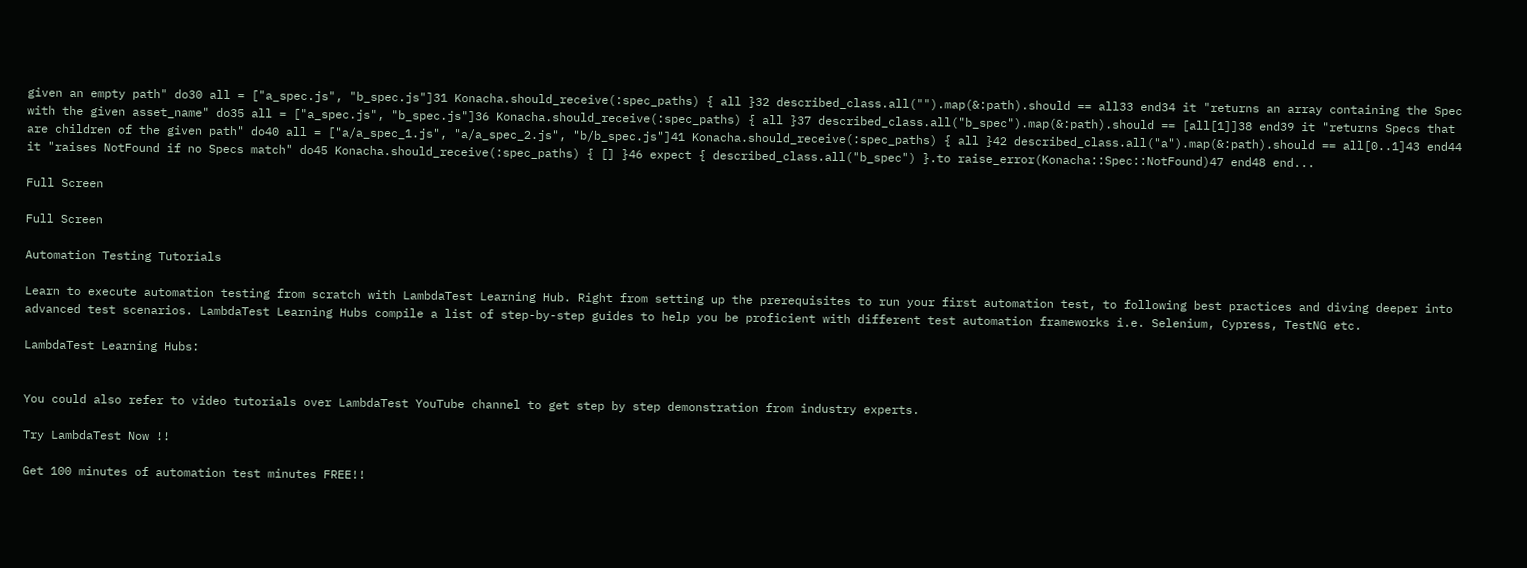given an empty path" do30 all = ["a_spec.js", "b_spec.js"]31 Konacha.should_receive(:spec_paths) { all }32 described_class.all("").map(&:path).should == all33 end34 it "returns an array containing the Spec with the given asset_name" do35 all = ["a_spec.js", "b_spec.js"]36 Konacha.should_receive(:spec_paths) { all }37 described_class.all("b_spec").map(&:path).should == [all[1]]38 end39 it "returns Specs that are children of the given path" do40 all = ["a/a_spec_1.js", "a/a_spec_2.js", "b/b_spec.js"]41 Konacha.should_receive(:spec_paths) { all }42 described_class.all("a").map(&:path).should == all[0..1]43 end44 it "raises NotFound if no Specs match" do45 Konacha.should_receive(:spec_paths) { [] }46 expect { described_class.all("b_spec") }.to raise_error(Konacha::Spec::NotFound)47 end48 end...

Full Screen

Full Screen

Automation Testing Tutorials

Learn to execute automation testing from scratch with LambdaTest Learning Hub. Right from setting up the prerequisites to run your first automation test, to following best practices and diving deeper into advanced test scenarios. LambdaTest Learning Hubs compile a list of step-by-step guides to help you be proficient with different test automation frameworks i.e. Selenium, Cypress, TestNG etc.

LambdaTest Learning Hubs:


You could also refer to video tutorials over LambdaTest YouTube channel to get step by step demonstration from industry experts.

Try LambdaTest Now !!

Get 100 minutes of automation test minutes FREE!!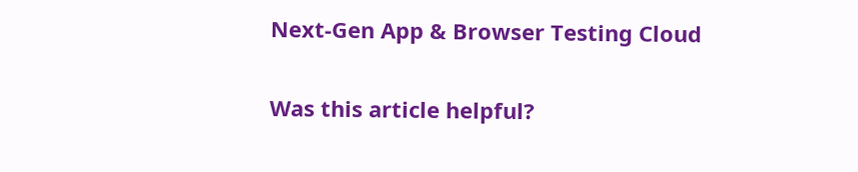Next-Gen App & Browser Testing Cloud

Was this article helpful?